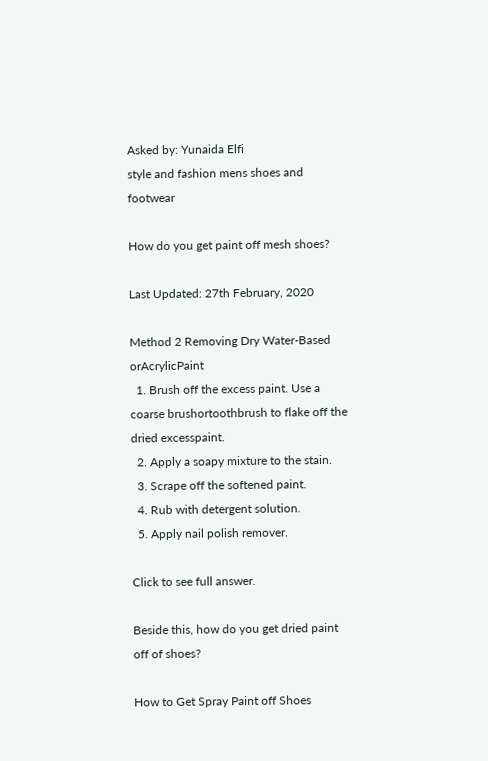Asked by: Yunaida Elfi
style and fashion mens shoes and footwear

How do you get paint off mesh shoes?

Last Updated: 27th February, 2020

Method 2 Removing Dry Water-Based orAcrylicPaint
  1. Brush off the excess paint. Use a coarse brushortoothbrush to flake off the dried excesspaint.
  2. Apply a soapy mixture to the stain.
  3. Scrape off the softened paint.
  4. Rub with detergent solution.
  5. Apply nail polish remover.

Click to see full answer.

Beside this, how do you get dried paint off of shoes?

How to Get Spray Paint off Shoes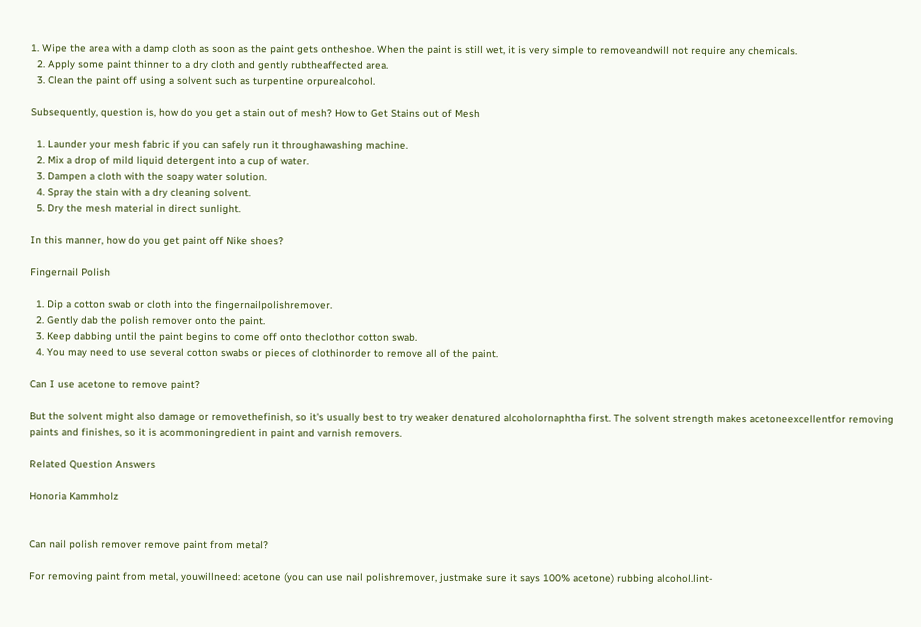1. Wipe the area with a damp cloth as soon as the paint gets ontheshoe. When the paint is still wet, it is very simple to removeandwill not require any chemicals.
  2. Apply some paint thinner to a dry cloth and gently rubtheaffected area.
  3. Clean the paint off using a solvent such as turpentine orpurealcohol.

Subsequently, question is, how do you get a stain out of mesh? How to Get Stains out of Mesh

  1. Launder your mesh fabric if you can safely run it throughawashing machine.
  2. Mix a drop of mild liquid detergent into a cup of water.
  3. Dampen a cloth with the soapy water solution.
  4. Spray the stain with a dry cleaning solvent.
  5. Dry the mesh material in direct sunlight.

In this manner, how do you get paint off Nike shoes?

Fingernail Polish

  1. Dip a cotton swab or cloth into the fingernailpolishremover.
  2. Gently dab the polish remover onto the paint.
  3. Keep dabbing until the paint begins to come off onto theclothor cotton swab.
  4. You may need to use several cotton swabs or pieces of clothinorder to remove all of the paint.

Can I use acetone to remove paint?

But the solvent might also damage or removethefinish, so it's usually best to try weaker denatured alcoholornaphtha first. The solvent strength makes acetoneexcellentfor removing paints and finishes, so it is acommoningredient in paint and varnish removers.

Related Question Answers

Honoria Kammholz


Can nail polish remover remove paint from metal?

For removing paint from metal, youwillneed: acetone (you can use nail polishremover, justmake sure it says 100% acetone) rubbing alcohol.lint-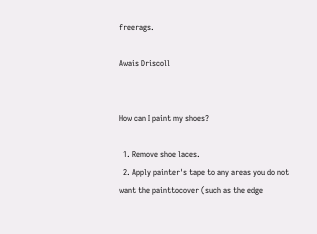freerags.

Awais Driscoll


How can I paint my shoes?

  1. Remove shoe laces.
  2. Apply painter's tape to any areas you do not want the painttocover (such as the edge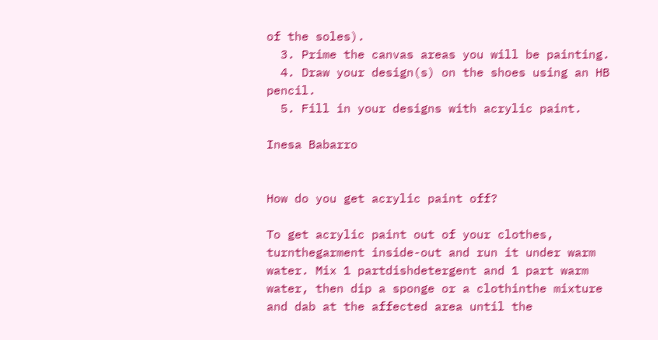of the soles).
  3. Prime the canvas areas you will be painting.
  4. Draw your design(s) on the shoes using an HB pencil.
  5. Fill in your designs with acrylic paint.

Inesa Babarro


How do you get acrylic paint off?

To get acrylic paint out of your clothes, turnthegarment inside-out and run it under warm water. Mix 1 partdishdetergent and 1 part warm water, then dip a sponge or a clothinthe mixture and dab at the affected area until the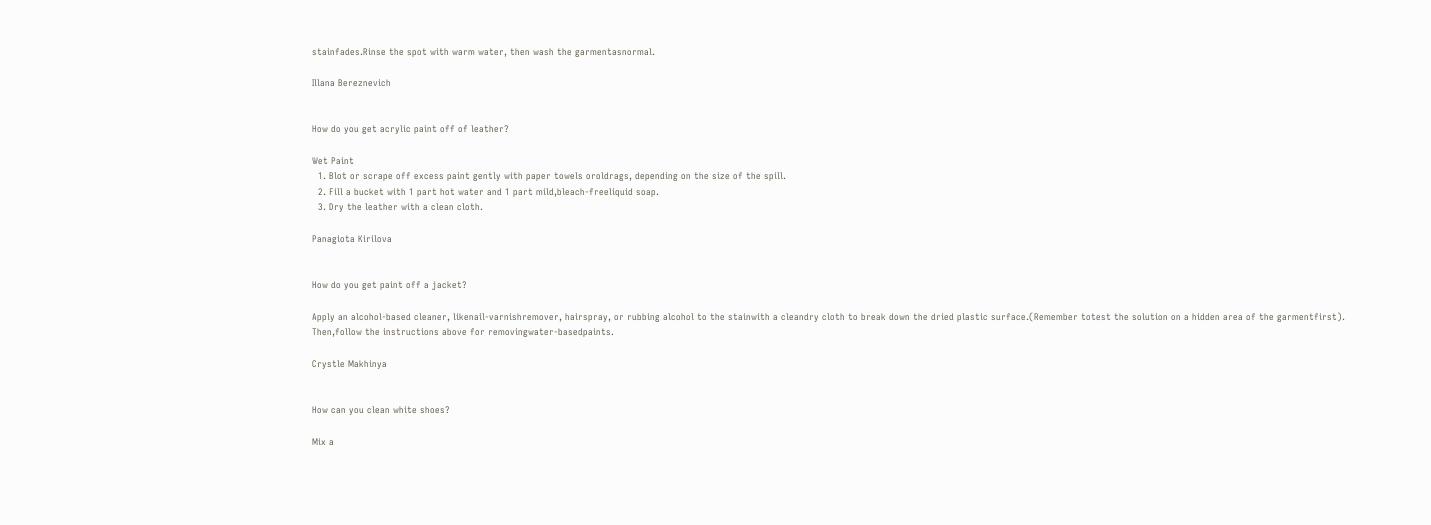stainfades.Rinse the spot with warm water, then wash the garmentasnormal.

Illana Bereznevich


How do you get acrylic paint off of leather?

Wet Paint
  1. Blot or scrape off excess paint gently with paper towels oroldrags, depending on the size of the spill.
  2. Fill a bucket with 1 part hot water and 1 part mild,bleach-freeliquid soap.
  3. Dry the leather with a clean cloth.

Panagiota Kirilova


How do you get paint off a jacket?

Apply an alcohol-based cleaner, likenail-varnishremover, hairspray, or rubbing alcohol to the stainwith a cleandry cloth to break down the dried plastic surface.(Remember totest the solution on a hidden area of the garmentfirst). Then,follow the instructions above for removingwater-basedpaints.

Crystle Makhinya


How can you clean white shoes?

Mix a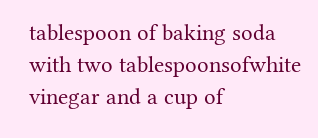tablespoon of baking soda with two tablespoonsofwhite vinegar and a cup of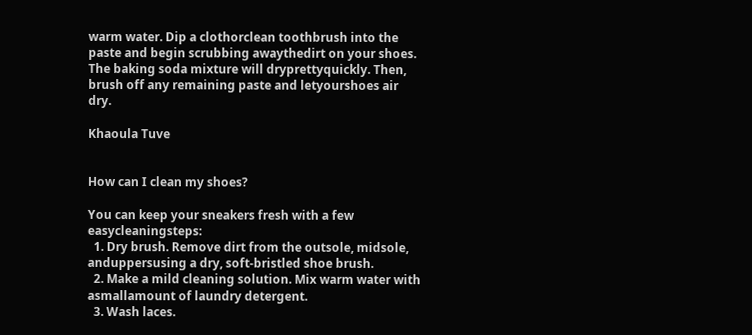warm water. Dip a clothorclean toothbrush into the paste and begin scrubbing awaythedirt on your shoes. The baking soda mixture will dryprettyquickly. Then, brush off any remaining paste and letyourshoes air dry.

Khaoula Tuve


How can I clean my shoes?

You can keep your sneakers fresh with a few easycleaningsteps:
  1. Dry brush. Remove dirt from the outsole, midsole, anduppersusing a dry, soft-bristled shoe brush.
  2. Make a mild cleaning solution. Mix warm water with asmallamount of laundry detergent.
  3. Wash laces.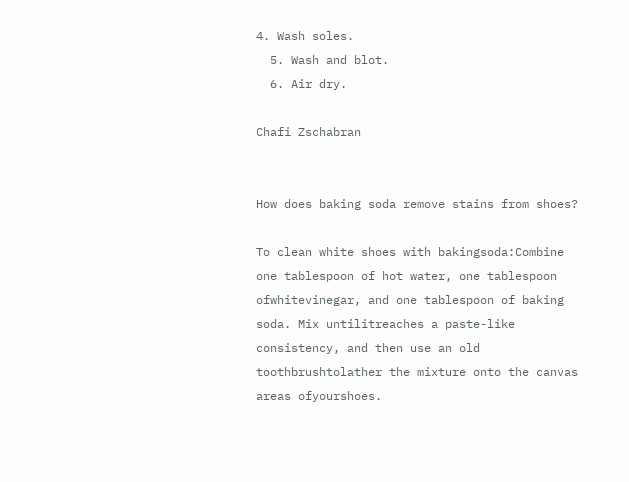4. Wash soles.
  5. Wash and blot.
  6. Air dry.

Chafi Zschabran


How does baking soda remove stains from shoes?

To clean white shoes with bakingsoda:Combine one tablespoon of hot water, one tablespoon ofwhitevinegar, and one tablespoon of baking soda. Mix untilitreaches a paste-like consistency, and then use an old toothbrushtolather the mixture onto the canvas areas ofyourshoes.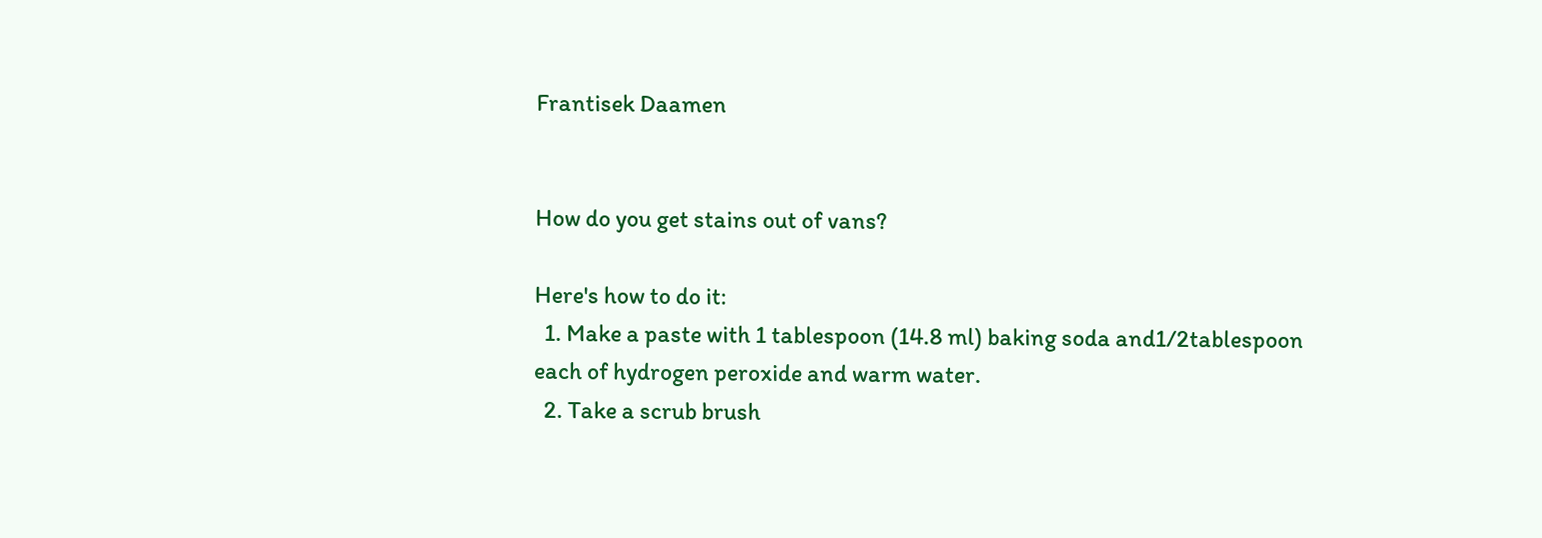Frantisek Daamen


How do you get stains out of vans?

Here's how to do it:
  1. Make a paste with 1 tablespoon (14.8 ml) baking soda and1/2tablespoon each of hydrogen peroxide and warm water.
  2. Take a scrub brush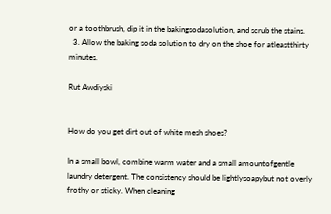or a toothbrush, dip it in the bakingsodasolution, and scrub the stains.
  3. Allow the baking soda solution to dry on the shoe for atleastthirty minutes.

Rut Awdiyski


How do you get dirt out of white mesh shoes?

In a small bowl, combine warm water and a small amountofgentle laundry detergent. The consistency should be lightlysoapybut not overly frothy or sticky. When cleaning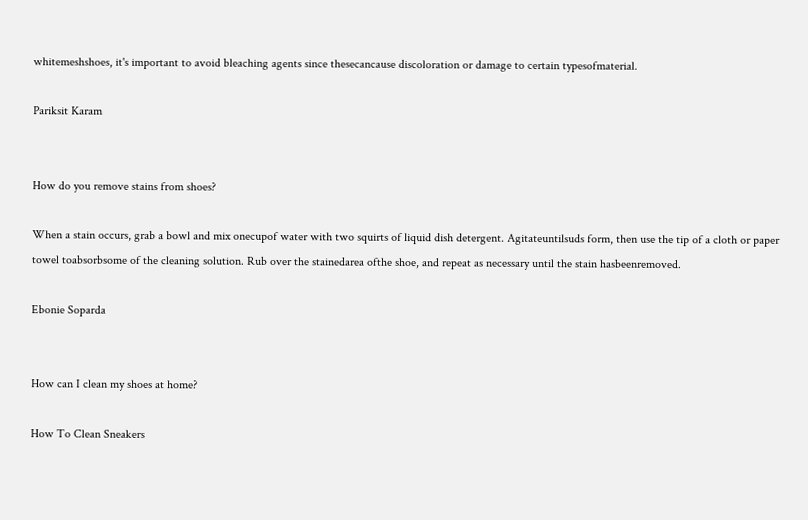whitemeshshoes, it's important to avoid bleaching agents since thesecancause discoloration or damage to certain typesofmaterial.

Pariksit Karam


How do you remove stains from shoes?

When a stain occurs, grab a bowl and mix onecupof water with two squirts of liquid dish detergent. Agitateuntilsuds form, then use the tip of a cloth or paper towel toabsorbsome of the cleaning solution. Rub over the stainedarea ofthe shoe, and repeat as necessary until the stain hasbeenremoved.

Ebonie Soparda


How can I clean my shoes at home?

How To Clean Sneakers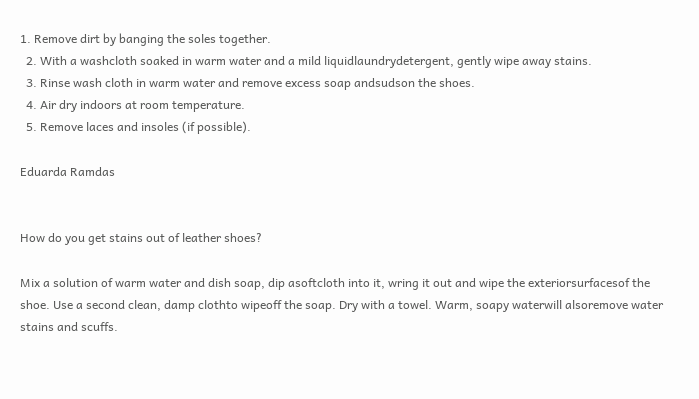1. Remove dirt by banging the soles together.
  2. With a washcloth soaked in warm water and a mild liquidlaundrydetergent, gently wipe away stains.
  3. Rinse wash cloth in warm water and remove excess soap andsudson the shoes.
  4. Air dry indoors at room temperature.
  5. Remove laces and insoles (if possible).

Eduarda Ramdas


How do you get stains out of leather shoes?

Mix a solution of warm water and dish soap, dip asoftcloth into it, wring it out and wipe the exteriorsurfacesof the shoe. Use a second clean, damp clothto wipeoff the soap. Dry with a towel. Warm, soapy waterwill alsoremove water stains and scuffs.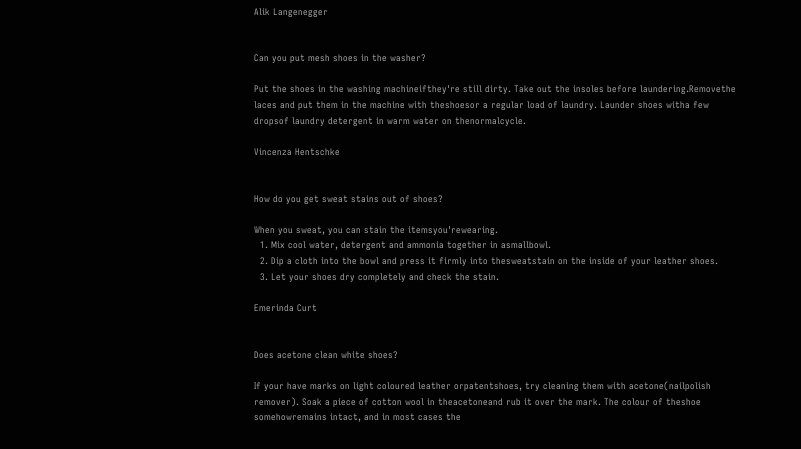Alik Langenegger


Can you put mesh shoes in the washer?

Put the shoes in the washing machineifthey're still dirty. Take out the insoles before laundering.Removethe laces and put them in the machine with theshoesor a regular load of laundry. Launder shoes witha few dropsof laundry detergent in warm water on thenormalcycle.

Vincenza Hentschke


How do you get sweat stains out of shoes?

When you sweat, you can stain the itemsyou'rewearing.
  1. Mix cool water, detergent and ammonia together in asmallbowl.
  2. Dip a cloth into the bowl and press it firmly into thesweatstain on the inside of your leather shoes.
  3. Let your shoes dry completely and check the stain.

Emerinda Curt


Does acetone clean white shoes?

If your have marks on light coloured leather orpatentshoes, try cleaning them with acetone(nailpolish remover). Soak a piece of cotton wool in theacetoneand rub it over the mark. The colour of theshoe somehowremains intact, and in most cases the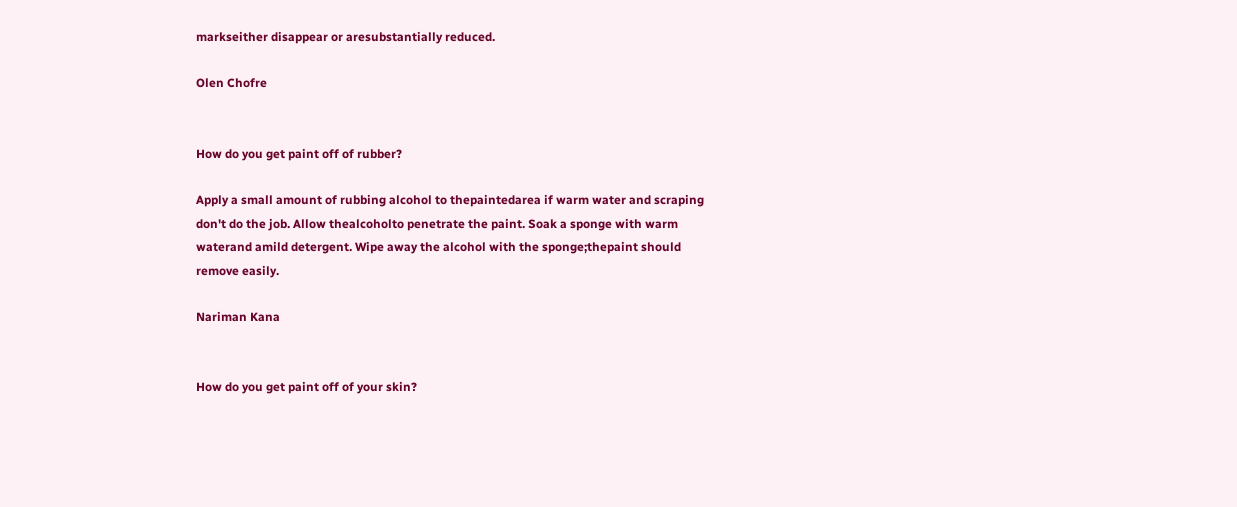markseither disappear or aresubstantially reduced.

Olen Chofre


How do you get paint off of rubber?

Apply a small amount of rubbing alcohol to thepaintedarea if warm water and scraping don't do the job. Allow thealcoholto penetrate the paint. Soak a sponge with warm waterand amild detergent. Wipe away the alcohol with the sponge;thepaint should remove easily.

Nariman Kana


How do you get paint off of your skin?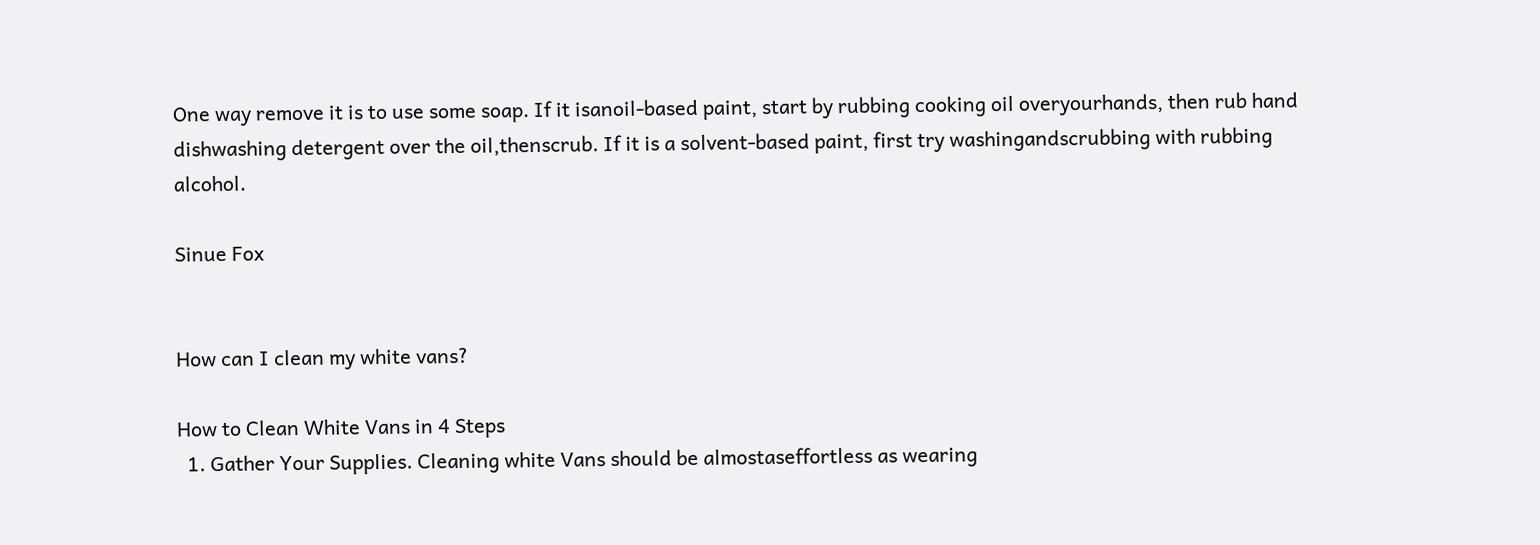One way remove it is to use some soap. If it isanoil-based paint, start by rubbing cooking oil overyourhands, then rub hand dishwashing detergent over the oil,thenscrub. If it is a solvent-based paint, first try washingandscrubbing with rubbing alcohol.

Sinue Fox


How can I clean my white vans?

How to Clean White Vans in 4 Steps
  1. Gather Your Supplies. Cleaning white Vans should be almostaseffortless as wearing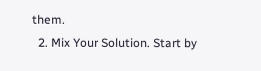them.
  2. Mix Your Solution. Start by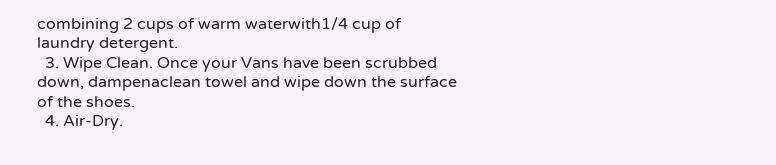combining 2 cups of warm waterwith1/4 cup of laundry detergent.
  3. Wipe Clean. Once your Vans have been scrubbed down, dampenaclean towel and wipe down the surface of the shoes.
  4. Air-Dry.